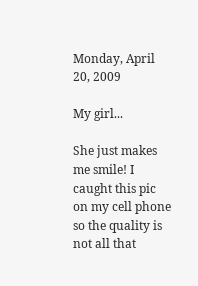Monday, April 20, 2009

My girl...

She just makes me smile! I caught this pic on my cell phone so the quality is not all that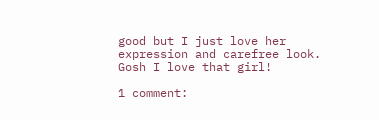good but I just love her expression and carefree look. Gosh I love that girl!

1 comment: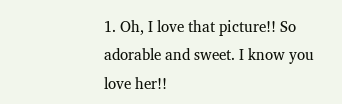1. Oh, I love that picture!! So adorable and sweet. I know you love her!!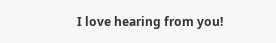I love hearing from you!